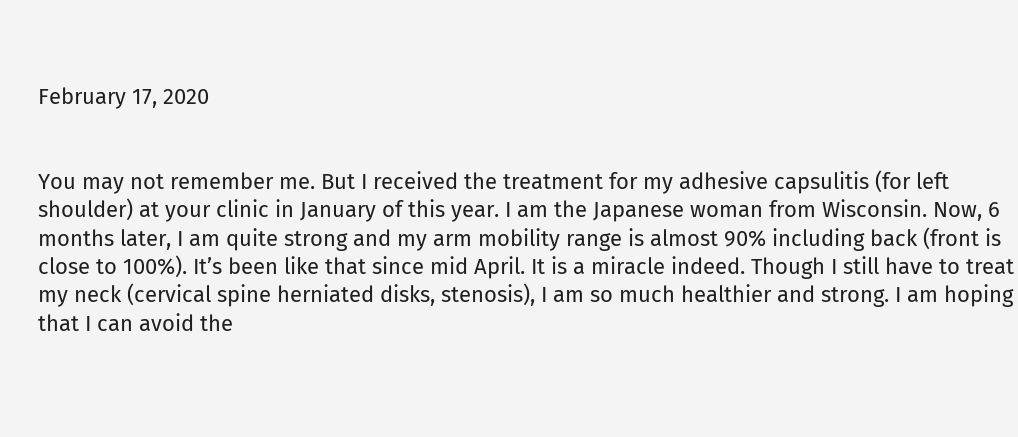February 17, 2020


You may not remember me. But I received the treatment for my adhesive capsulitis (for left shoulder) at your clinic in January of this year. I am the Japanese woman from Wisconsin. Now, 6 months later, I am quite strong and my arm mobility range is almost 90% including back (front is close to 100%). It’s been like that since mid April. It is a miracle indeed. Though I still have to treat my neck (cervical spine herniated disks, stenosis), I am so much healthier and strong. I am hoping that I can avoid the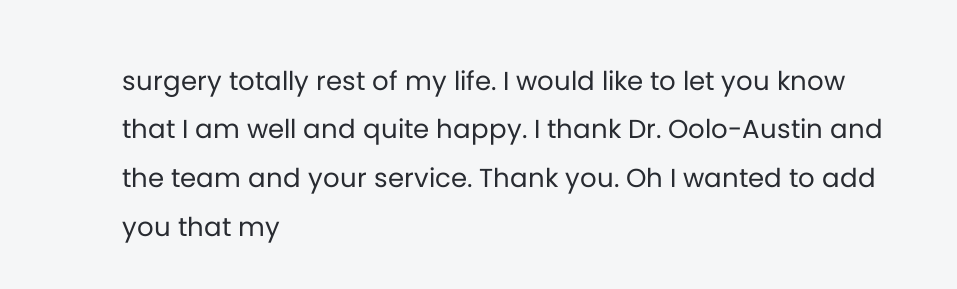surgery totally rest of my life. I would like to let you know that I am well and quite happy. I thank Dr. Oolo-Austin and the team and your service. Thank you. Oh I wanted to add you that my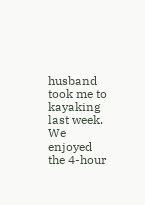husband took me to kayaking last week. We enjoyed the 4-hour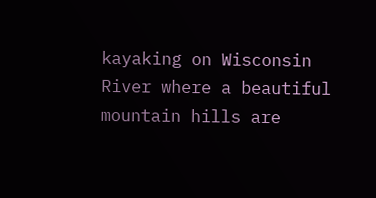kayaking on Wisconsin River where a beautiful mountain hills are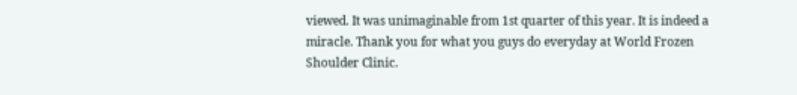viewed. It was unimaginable from 1st quarter of this year. It is indeed a miracle. Thank you for what you guys do everyday at World Frozen Shoulder Clinic.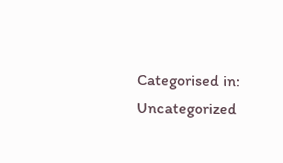Categorised in: Uncategorized